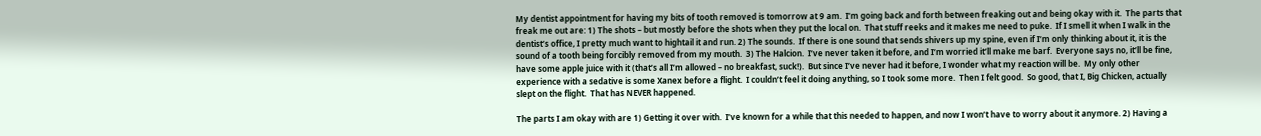My dentist appointment for having my bits of tooth removed is tomorrow at 9 am.  I’m going back and forth between freaking out and being okay with it.  The parts that freak me out are: 1) The shots – but mostly before the shots when they put the local on.  That stuff reeks and it makes me need to puke.  If I smell it when I walk in the dentist’s office, I pretty much want to hightail it and run. 2) The sounds.  If there is one sound that sends shivers up my spine, even if I’m only thinking about it, it is the sound of a tooth being forcibly removed from my mouth.  3) The Halcion.  I’ve never taken it before, and I’m worried it’ll make me barf.  Everyone says no, it’ll be fine, have some apple juice with it (that’s all I’m allowed – no breakfast, suck!).  But since I’ve never had it before, I wonder what my reaction will be.  My only other experience with a sedative is some Xanex before a flight.  I couldn’t feel it doing anything, so I took some more.  Then I felt good.  So good, that I, Big Chicken, actually slept on the flight.  That has NEVER happened.

The parts I am okay with are 1) Getting it over with.  I’ve known for a while that this needed to happen, and now I won’t have to worry about it anymore. 2) Having a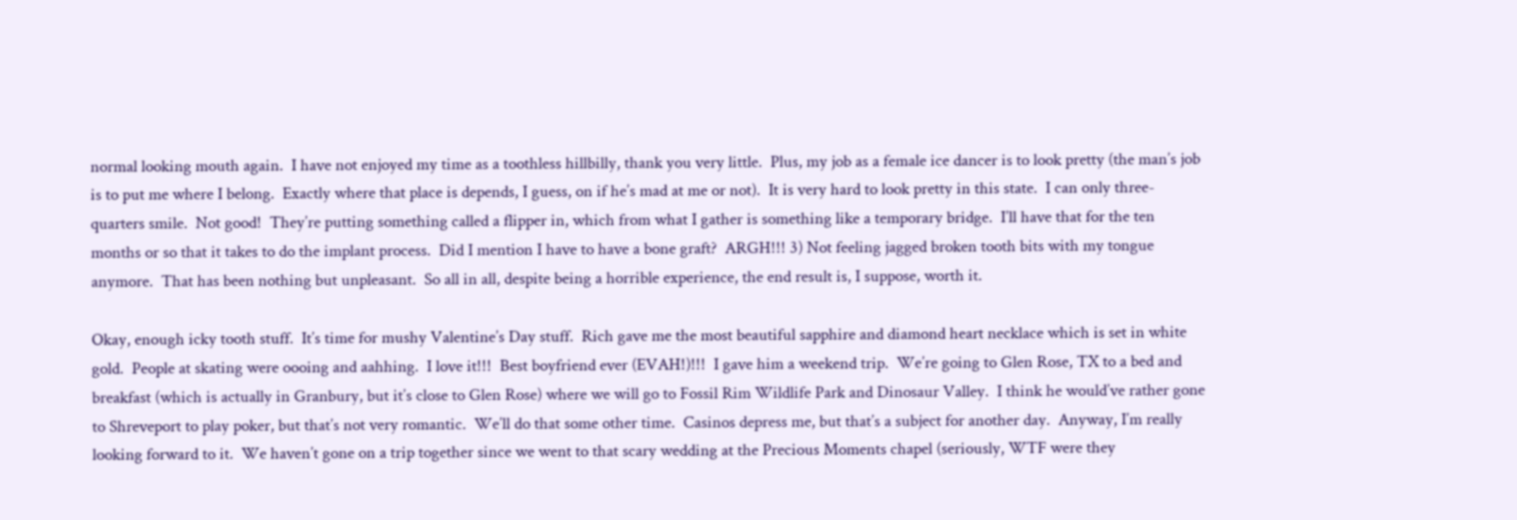normal looking mouth again.  I have not enjoyed my time as a toothless hillbilly, thank you very little.  Plus, my job as a female ice dancer is to look pretty (the man’s job is to put me where I belong.  Exactly where that place is depends, I guess, on if he’s mad at me or not).  It is very hard to look pretty in this state.  I can only three-quarters smile.  Not good!  They’re putting something called a flipper in, which from what I gather is something like a temporary bridge.  I’ll have that for the ten months or so that it takes to do the implant process.  Did I mention I have to have a bone graft?  ARGH!!! 3) Not feeling jagged broken tooth bits with my tongue anymore.  That has been nothing but unpleasant.  So all in all, despite being a horrible experience, the end result is, I suppose, worth it.

Okay, enough icky tooth stuff.  It’s time for mushy Valentine’s Day stuff.  Rich gave me the most beautiful sapphire and diamond heart necklace which is set in white gold.  People at skating were oooing and aahhing.  I love it!!!  Best boyfriend ever (EVAH!)!!!  I gave him a weekend trip.  We’re going to Glen Rose, TX to a bed and breakfast (which is actually in Granbury, but it’s close to Glen Rose) where we will go to Fossil Rim Wildlife Park and Dinosaur Valley.  I think he would’ve rather gone to Shreveport to play poker, but that’s not very romantic.  We’ll do that some other time.  Casinos depress me, but that’s a subject for another day.  Anyway, I’m really looking forward to it.  We haven’t gone on a trip together since we went to that scary wedding at the Precious Moments chapel (seriously, WTF were they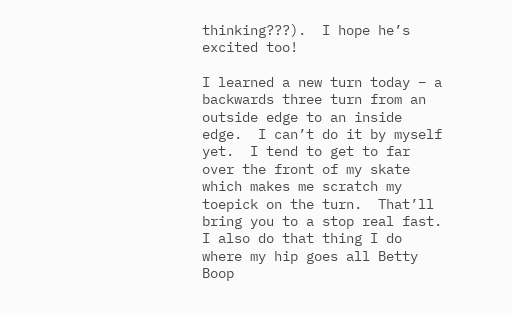thinking???).  I hope he’s excited too!

I learned a new turn today – a backwards three turn from an outside edge to an inside edge.  I can’t do it by myself yet.  I tend to get to far over the front of my skate which makes me scratch my toepick on the turn.  That’ll bring you to a stop real fast.  I also do that thing I do where my hip goes all Betty Boop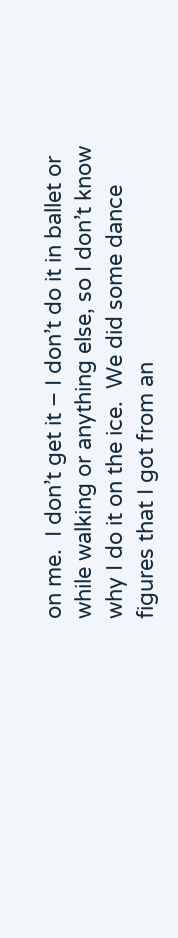on me.  I don’t get it – I don’t do it in ballet or while walking or anything else, so I don’t know why I do it on the ice.  We did some dance figures that I got from an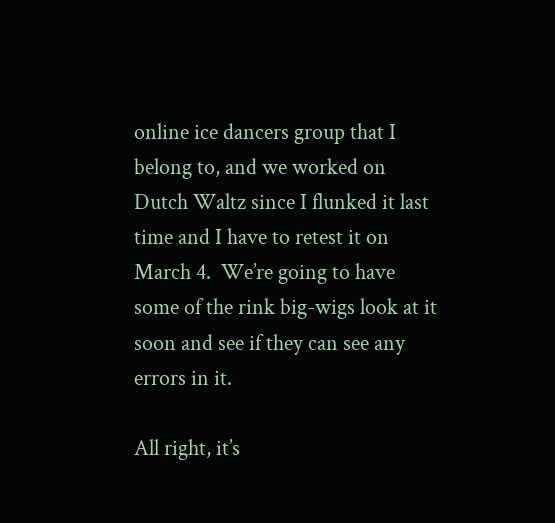online ice dancers group that I belong to, and we worked on Dutch Waltz since I flunked it last time and I have to retest it on March 4.  We’re going to have some of the rink big-wigs look at it soon and see if they can see any errors in it.

All right, it’s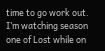time to go work out.  I’m watching season one of Lost while on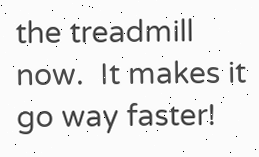the treadmill now.  It makes it go way faster!